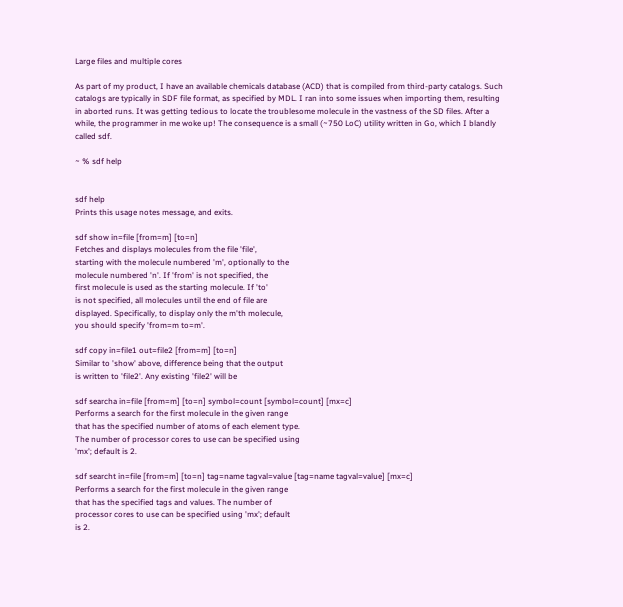Large files and multiple cores

As part of my product, I have an available chemicals database (ACD) that is compiled from third-party catalogs. Such catalogs are typically in SDF file format, as specified by MDL. I ran into some issues when importing them, resulting in aborted runs. It was getting tedious to locate the troublesome molecule in the vastness of the SD files. After a while, the programmer in me woke up! The consequence is a small (~750 LoC) utility written in Go, which I blandly called sdf.

~ % sdf help


sdf help
Prints this usage notes message, and exits.

sdf show in=file [from=m] [to=n]
Fetches and displays molecules from the file 'file',
starting with the molecule numbered 'm', optionally to the
molecule numbered 'n'. If 'from' is not specified, the
first molecule is used as the starting molecule. If 'to'
is not specified, all molecules until the end of file are
displayed. Specifically, to display only the m'th molecule,
you should specify 'from=m to=m'.

sdf copy in=file1 out=file2 [from=m] [to=n]
Similar to 'show' above, difference being that the output
is written to 'file2'. Any existing 'file2' will be

sdf searcha in=file [from=m] [to=n] symbol=count [symbol=count] [mx=c]
Performs a search for the first molecule in the given range
that has the specified number of atoms of each element type.
The number of processor cores to use can be specified using
'mx'; default is 2.

sdf searcht in=file [from=m] [to=n] tag=name tagval=value [tag=name tagval=value] [mx=c]
Performs a search for the first molecule in the given range
that has the specified tags and values. The number of
processor cores to use can be specified using 'mx'; default
is 2.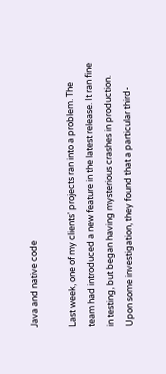Java and native code

Last week, one of my clients' projects ran into a problem. The team had introduced a new feature in the latest release. It ran fine in testing, but began having mysterious crashes in production. Upon some investigation, they found that a particular third-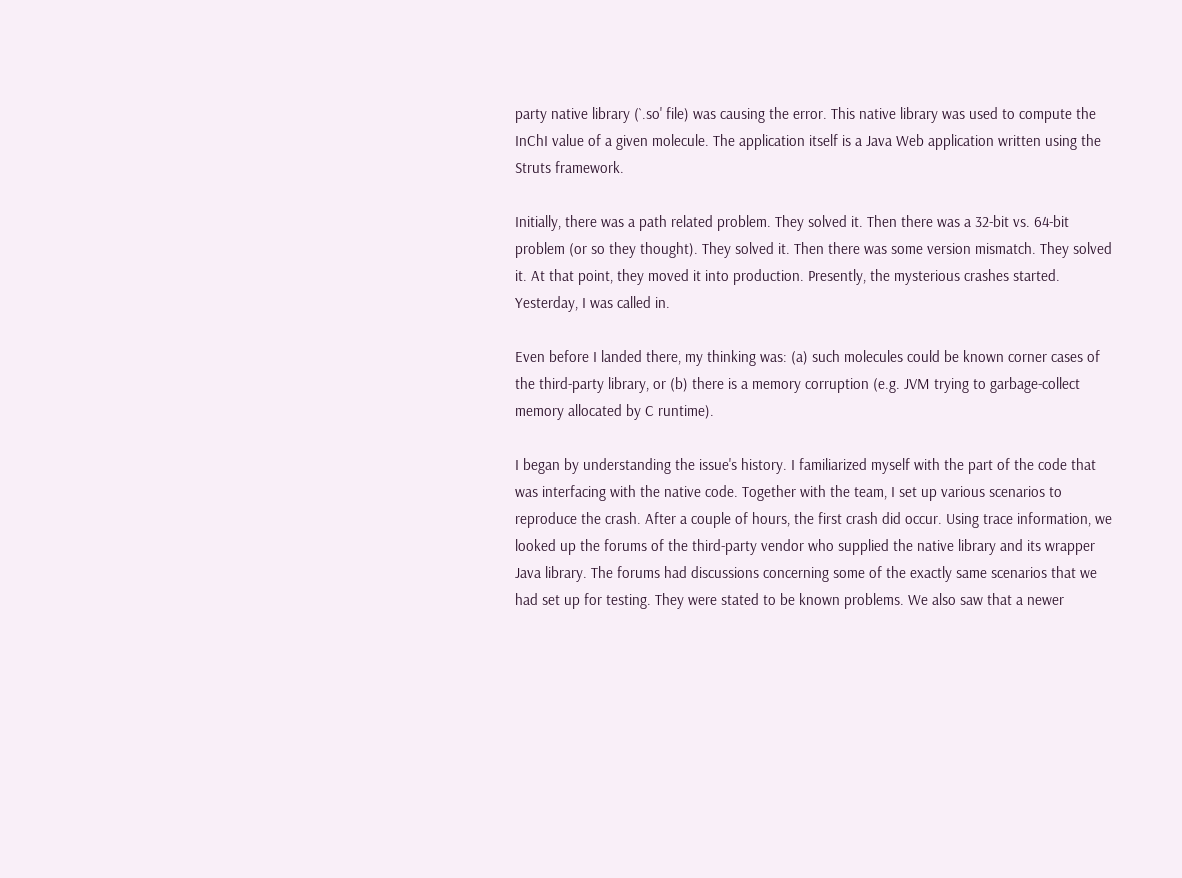party native library (`.so' file) was causing the error. This native library was used to compute the InChI value of a given molecule. The application itself is a Java Web application written using the Struts framework.

Initially, there was a path related problem. They solved it. Then there was a 32-bit vs. 64-bit problem (or so they thought). They solved it. Then there was some version mismatch. They solved it. At that point, they moved it into production. Presently, the mysterious crashes started. Yesterday, I was called in.

Even before I landed there, my thinking was: (a) such molecules could be known corner cases of the third-party library, or (b) there is a memory corruption (e.g. JVM trying to garbage-collect memory allocated by C runtime).

I began by understanding the issue's history. I familiarized myself with the part of the code that was interfacing with the native code. Together with the team, I set up various scenarios to reproduce the crash. After a couple of hours, the first crash did occur. Using trace information, we looked up the forums of the third-party vendor who supplied the native library and its wrapper Java library. The forums had discussions concerning some of the exactly same scenarios that we had set up for testing. They were stated to be known problems. We also saw that a newer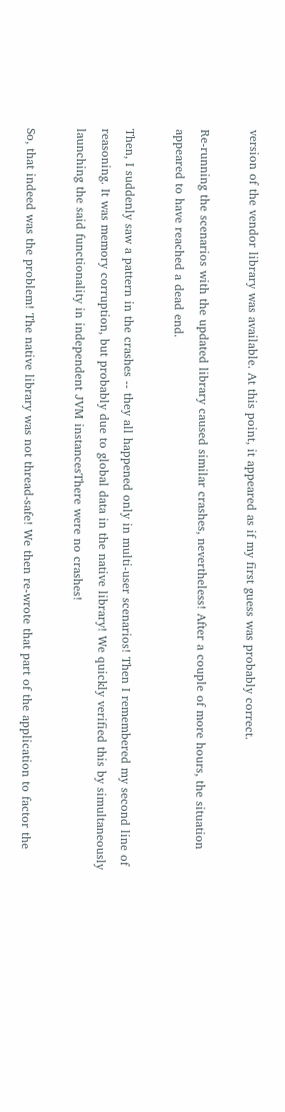version of the vendor library was available. At this point, it appeared as if my first guess was probably correct.

Re-running the scenarios with the updated library caused similar crashes, nevertheless! After a couple of more hours, the situation appeared to have reached a dead end.

Then, I suddenly saw a pattern in the crashes -- they all happened only in multi-user scenarios! Then I remembered my second line of reasoning. It was memory corruption, but probably due to global data in the native library! We quickly verified this by simultaneously launching the said functionality in independent JVM instancesThere were no crashes!

So, that indeed was the problem! The native library was not thread-safe! We then re-wrote that part of the application to factor the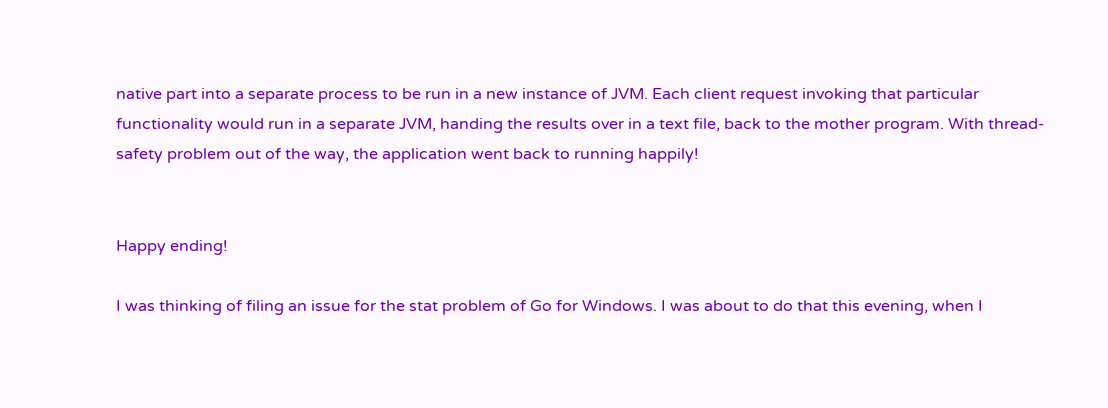native part into a separate process to be run in a new instance of JVM. Each client request invoking that particular functionality would run in a separate JVM, handing the results over in a text file, back to the mother program. With thread-safety problem out of the way, the application went back to running happily!


Happy ending!

I was thinking of filing an issue for the stat problem of Go for Windows. I was about to do that this evening, when I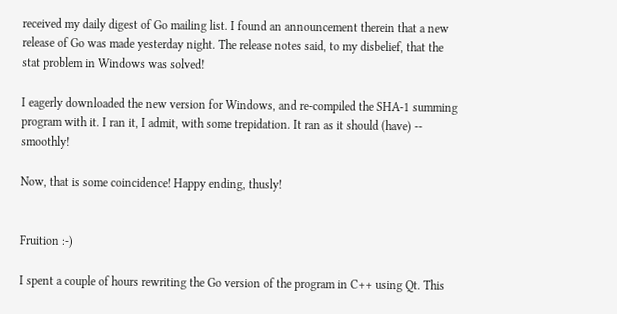received my daily digest of Go mailing list. I found an announcement therein that a new release of Go was made yesterday night. The release notes said, to my disbelief, that the stat problem in Windows was solved!

I eagerly downloaded the new version for Windows, and re-compiled the SHA-1 summing program with it. I ran it, I admit, with some trepidation. It ran as it should (have) -- smoothly!

Now, that is some coincidence! Happy ending, thusly!


Fruition :-)

I spent a couple of hours rewriting the Go version of the program in C++ using Qt. This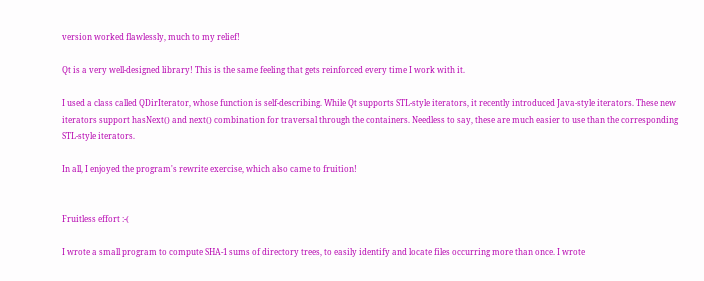version worked flawlessly, much to my relief!

Qt is a very well-designed library! This is the same feeling that gets reinforced every time I work with it.

I used a class called QDirIterator, whose function is self-describing. While Qt supports STL-style iterators, it recently introduced Java-style iterators. These new iterators support hasNext() and next() combination for traversal through the containers. Needless to say, these are much easier to use than the corresponding STL-style iterators.

In all, I enjoyed the program's rewrite exercise, which also came to fruition!


Fruitless effort :-(

I wrote a small program to compute SHA-1 sums of directory trees, to easily identify and locate files occurring more than once. I wrote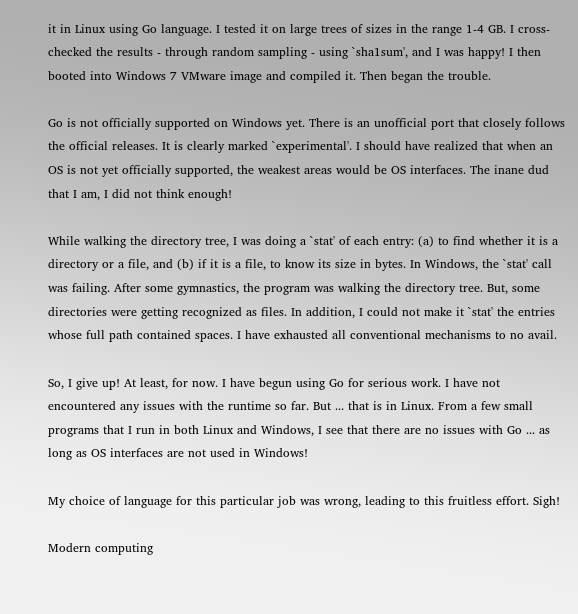it in Linux using Go language. I tested it on large trees of sizes in the range 1-4 GB. I cross-checked the results - through random sampling - using `sha1sum', and I was happy! I then booted into Windows 7 VMware image and compiled it. Then began the trouble.

Go is not officially supported on Windows yet. There is an unofficial port that closely follows the official releases. It is clearly marked `experimental'. I should have realized that when an OS is not yet officially supported, the weakest areas would be OS interfaces. The inane dud that I am, I did not think enough!

While walking the directory tree, I was doing a `stat' of each entry: (a) to find whether it is a directory or a file, and (b) if it is a file, to know its size in bytes. In Windows, the `stat' call was failing. After some gymnastics, the program was walking the directory tree. But, some directories were getting recognized as files. In addition, I could not make it `stat' the entries whose full path contained spaces. I have exhausted all conventional mechanisms to no avail.

So, I give up! At least, for now. I have begun using Go for serious work. I have not encountered any issues with the runtime so far. But ... that is in Linux. From a few small programs that I run in both Linux and Windows, I see that there are no issues with Go ... as long as OS interfaces are not used in Windows!

My choice of language for this particular job was wrong, leading to this fruitless effort. Sigh!

Modern computing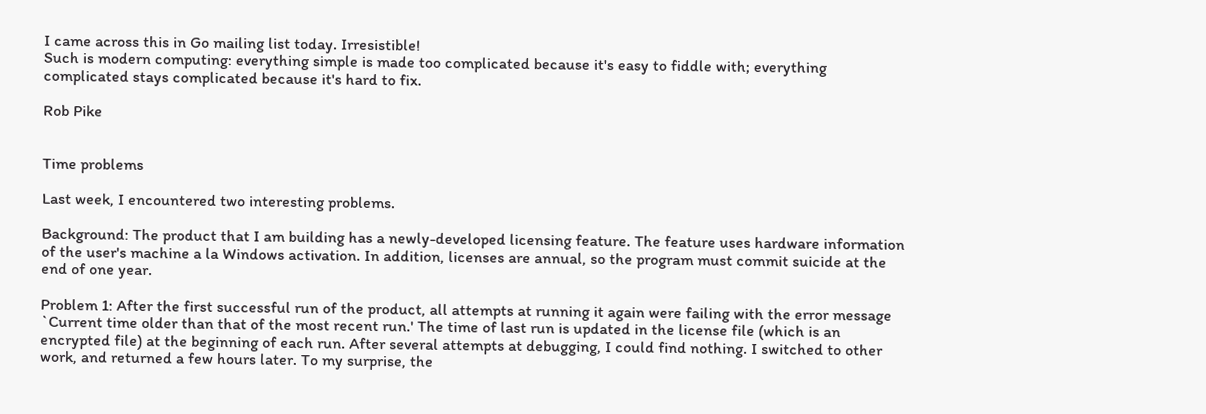I came across this in Go mailing list today. Irresistible!
Such is modern computing: everything simple is made too complicated because it's easy to fiddle with; everything complicated stays complicated because it's hard to fix.

Rob Pike


Time problems

Last week, I encountered two interesting problems.

Background: The product that I am building has a newly-developed licensing feature. The feature uses hardware information of the user's machine a la Windows activation. In addition, licenses are annual, so the program must commit suicide at the end of one year.

Problem 1: After the first successful run of the product, all attempts at running it again were failing with the error message `Current time older than that of the most recent run.' The time of last run is updated in the license file (which is an encrypted file) at the beginning of each run. After several attempts at debugging, I could find nothing. I switched to other work, and returned a few hours later. To my surprise, the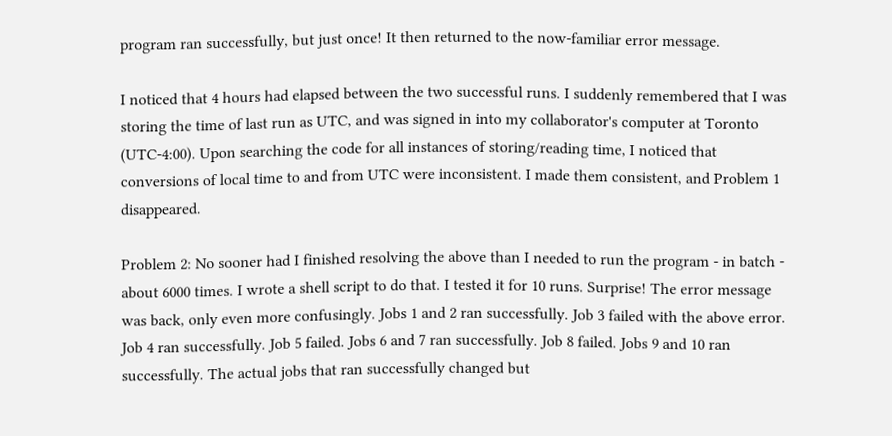program ran successfully, but just once! It then returned to the now-familiar error message.

I noticed that 4 hours had elapsed between the two successful runs. I suddenly remembered that I was storing the time of last run as UTC, and was signed in into my collaborator's computer at Toronto (UTC-4:00). Upon searching the code for all instances of storing/reading time, I noticed that conversions of local time to and from UTC were inconsistent. I made them consistent, and Problem 1 disappeared.

Problem 2: No sooner had I finished resolving the above than I needed to run the program - in batch - about 6000 times. I wrote a shell script to do that. I tested it for 10 runs. Surprise! The error message was back, only even more confusingly. Jobs 1 and 2 ran successfully. Job 3 failed with the above error. Job 4 ran successfully. Job 5 failed. Jobs 6 and 7 ran successfully. Job 8 failed. Jobs 9 and 10 ran successfully. The actual jobs that ran successfully changed but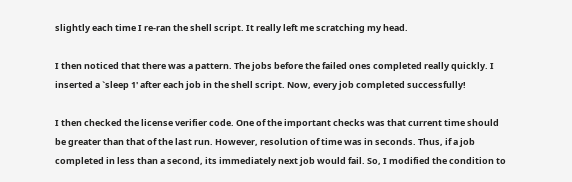slightly each time I re-ran the shell script. It really left me scratching my head.

I then noticed that there was a pattern. The jobs before the failed ones completed really quickly. I inserted a `sleep 1' after each job in the shell script. Now, every job completed successfully!

I then checked the license verifier code. One of the important checks was that current time should be greater than that of the last run. However, resolution of time was in seconds. Thus, if a job completed in less than a second, its immediately next job would fail. So, I modified the condition to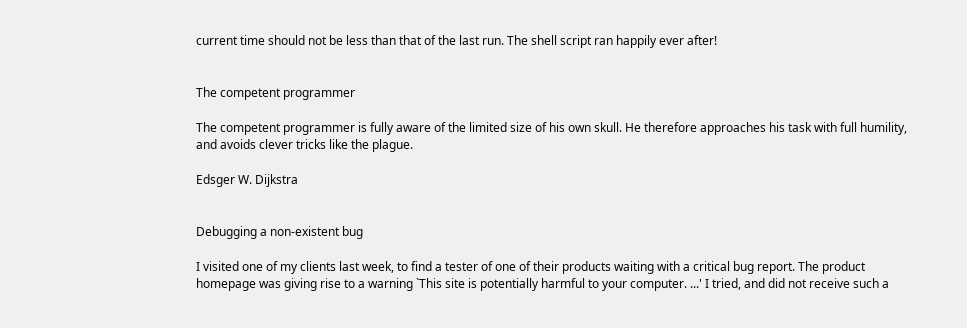current time should not be less than that of the last run. The shell script ran happily ever after!


The competent programmer

The competent programmer is fully aware of the limited size of his own skull. He therefore approaches his task with full humility, and avoids clever tricks like the plague.

Edsger W. Dijkstra


Debugging a non-existent bug

I visited one of my clients last week, to find a tester of one of their products waiting with a critical bug report. The product homepage was giving rise to a warning `This site is potentially harmful to your computer. ...' I tried, and did not receive such a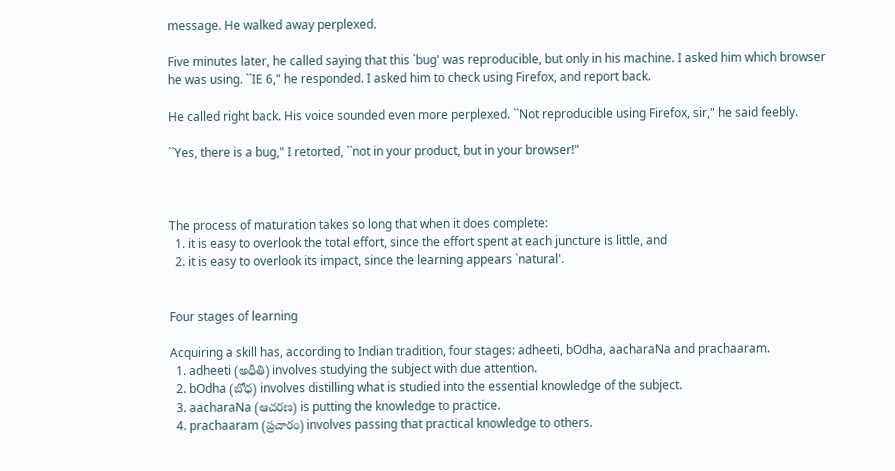message. He walked away perplexed.

Five minutes later, he called saying that this `bug' was reproducible, but only in his machine. I asked him which browser he was using. ``IE 6," he responded. I asked him to check using Firefox, and report back.

He called right back. His voice sounded even more perplexed. ``Not reproducible using Firefox, sir," he said feebly.

``Yes, there is a bug," I retorted, ``not in your product, but in your browser!"



The process of maturation takes so long that when it does complete:
  1. it is easy to overlook the total effort, since the effort spent at each juncture is little, and
  2. it is easy to overlook its impact, since the learning appears `natural'.


Four stages of learning

Acquiring a skill has, according to Indian tradition, four stages: adheeti, bOdha, aacharaNa and prachaaram.
  1. adheeti (అధీతి) involves studying the subject with due attention.
  2. bOdha (బోధ) involves distilling what is studied into the essential knowledge of the subject.
  3. aacharaNa (ఆచరణ) is putting the knowledge to practice.
  4. prachaaram (ప్రచారం) involves passing that practical knowledge to others.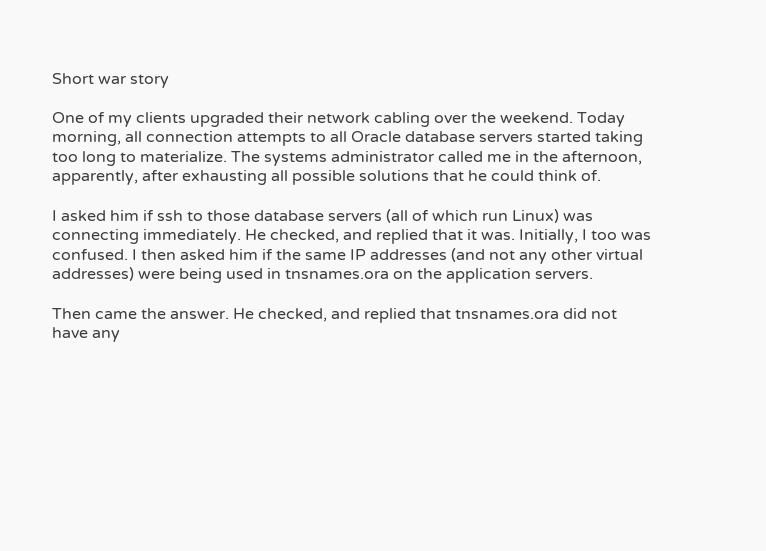Short war story

One of my clients upgraded their network cabling over the weekend. Today morning, all connection attempts to all Oracle database servers started taking too long to materialize. The systems administrator called me in the afternoon, apparently, after exhausting all possible solutions that he could think of.

I asked him if ssh to those database servers (all of which run Linux) was connecting immediately. He checked, and replied that it was. Initially, I too was confused. I then asked him if the same IP addresses (and not any other virtual addresses) were being used in tnsnames.ora on the application servers.

Then came the answer. He checked, and replied that tnsnames.ora did not have any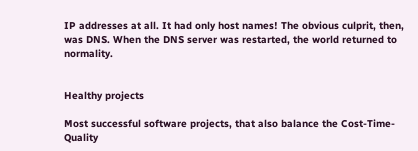IP addresses at all. It had only host names! The obvious culprit, then, was DNS. When the DNS server was restarted, the world returned to normality.


Healthy projects

Most successful software projects, that also balance the Cost-Time-Quality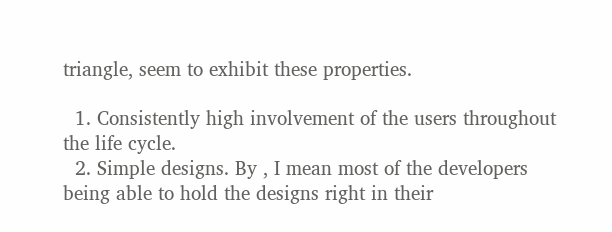triangle, seem to exhibit these properties.

  1. Consistently high involvement of the users throughout the life cycle.
  2. Simple designs. By , I mean most of the developers being able to hold the designs right in their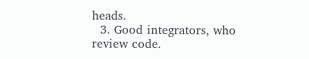heads.
  3. Good integrators, who review code.